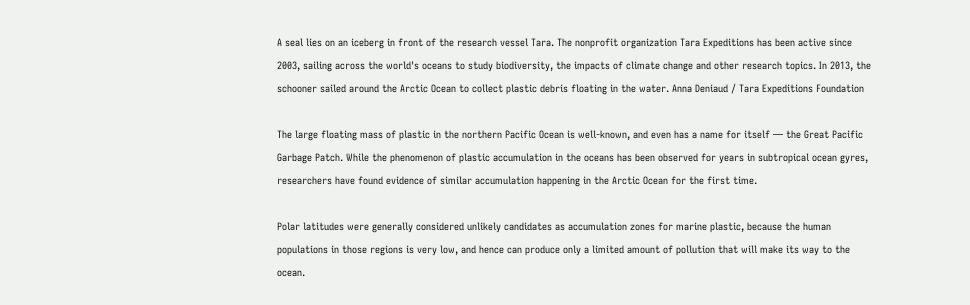A seal lies on an iceberg in front of the research vessel Tara. The nonprofit organization Tara Expeditions has been active since 2003, sailing across the world's oceans to study biodiversity, the impacts of climate change and other research topics. In 2013, the schooner sailed around the Arctic Ocean to collect plastic debris floating in the water. Anna Deniaud / Tara Expeditions Foundation

The large floating mass of plastic in the northern Pacific Ocean is well-known, and even has a name for itself — the Great Pacific Garbage Patch. While the phenomenon of plastic accumulation in the oceans has been observed for years in subtropical ocean gyres, researchers have found evidence of similar accumulation happening in the Arctic Ocean for the first time.

Polar latitudes were generally considered unlikely candidates as accumulation zones for marine plastic, because the human populations in those regions is very low, and hence can produce only a limited amount of pollution that will make its way to the ocean.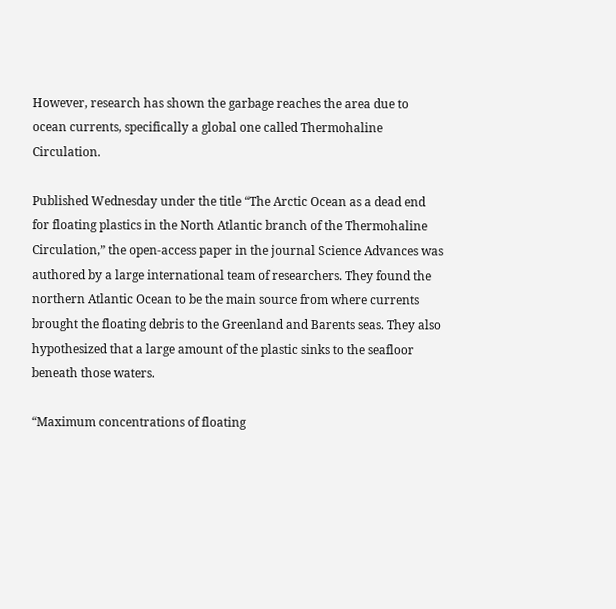However, research has shown the garbage reaches the area due to ocean currents, specifically a global one called Thermohaline Circulation.

Published Wednesday under the title “The Arctic Ocean as a dead end for floating plastics in the North Atlantic branch of the Thermohaline Circulation,” the open-access paper in the journal Science Advances was authored by a large international team of researchers. They found the northern Atlantic Ocean to be the main source from where currents brought the floating debris to the Greenland and Barents seas. They also hypothesized that a large amount of the plastic sinks to the seafloor beneath those waters.

“Maximum concentrations of floating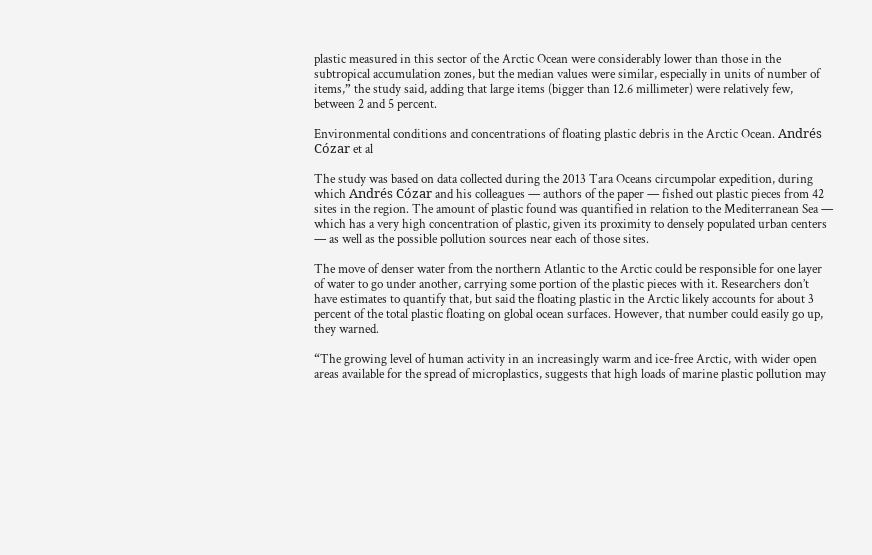plastic measured in this sector of the Arctic Ocean were considerably lower than those in the subtropical accumulation zones, but the median values were similar, especially in units of number of items,” the study said, adding that large items (bigger than 12.6 millimeter) were relatively few, between 2 and 5 percent.

Environmental conditions and concentrations of floating plastic debris in the Arctic Ocean. Andrés Cózar et al

The study was based on data collected during the 2013 Tara Oceans circumpolar expedition, during which Andrés Cózar and his colleagues — authors of the paper — fished out plastic pieces from 42 sites in the region. The amount of plastic found was quantified in relation to the Mediterranean Sea — which has a very high concentration of plastic, given its proximity to densely populated urban centers — as well as the possible pollution sources near each of those sites.

The move of denser water from the northern Atlantic to the Arctic could be responsible for one layer of water to go under another, carrying some portion of the plastic pieces with it. Researchers don’t have estimates to quantify that, but said the floating plastic in the Arctic likely accounts for about 3 percent of the total plastic floating on global ocean surfaces. However, that number could easily go up, they warned.

“The growing level of human activity in an increasingly warm and ice-free Arctic, with wider open areas available for the spread of microplastics, suggests that high loads of marine plastic pollution may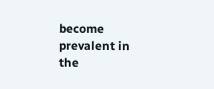become prevalent in the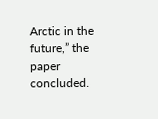Arctic in the future,” the paper concluded.